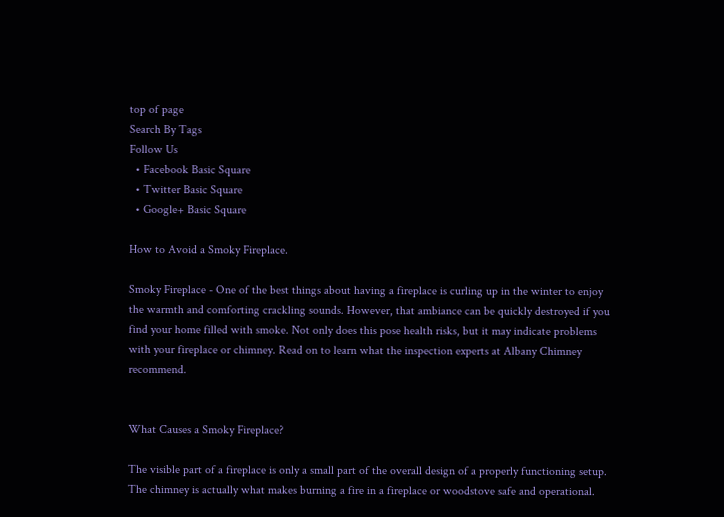top of page
Search By Tags
Follow Us
  • Facebook Basic Square
  • Twitter Basic Square
  • Google+ Basic Square

How to Avoid a Smoky Fireplace.

Smoky Fireplace - One of the best things about having a fireplace is curling up in the winter to enjoy the warmth and comforting crackling sounds. However, that ambiance can be quickly destroyed if you find your home filled with smoke. Not only does this pose health risks, but it may indicate problems with your fireplace or chimney. Read on to learn what the inspection experts at Albany Chimney recommend.


What Causes a Smoky Fireplace?

The visible part of a fireplace is only a small part of the overall design of a properly functioning setup. The chimney is actually what makes burning a fire in a fireplace or woodstove safe and operational.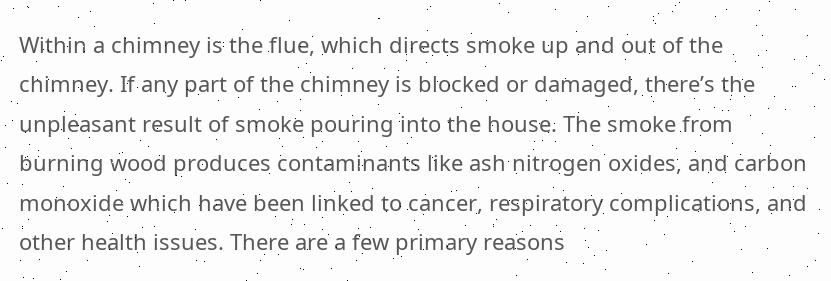Within a chimney is the flue, which directs smoke up and out of the chimney. If any part of the chimney is blocked or damaged, there’s the unpleasant result of smoke pouring into the house. The smoke from burning wood produces contaminants like ash nitrogen oxides, and carbon monoxide which have been linked to cancer, respiratory complications, and other health issues. There are a few primary reasons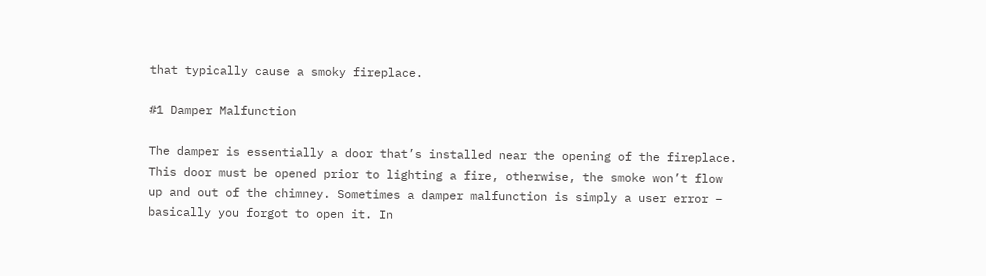that typically cause a smoky fireplace.

#1 Damper Malfunction

The damper is essentially a door that’s installed near the opening of the fireplace. This door must be opened prior to lighting a fire, otherwise, the smoke won’t flow up and out of the chimney. Sometimes a damper malfunction is simply a user error – basically you forgot to open it. In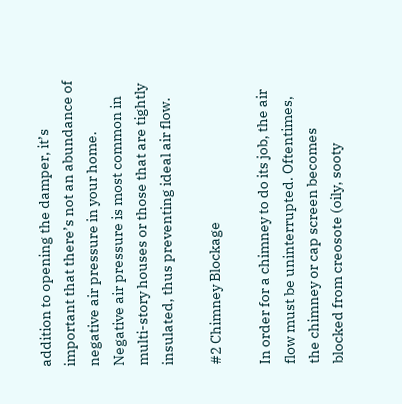addition to opening the damper, it’s important that there’s not an abundance of negative air pressure in your home. Negative air pressure is most common in multi-story houses or those that are tightly insulated, thus preventing ideal air flow.

#2 Chimney Blockage

In order for a chimney to do its job, the air flow must be uninterrupted. Oftentimes, the chimney or cap screen becomes blocked from creosote (oily, sooty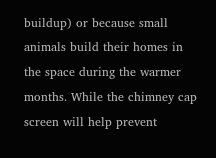buildup) or because small animals build their homes in the space during the warmer months. While the chimney cap screen will help prevent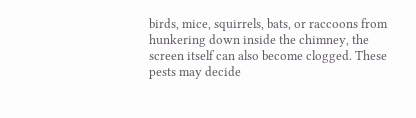birds, mice, squirrels, bats, or raccoons from hunkering down inside the chimney, the screen itself can also become clogged. These pests may decide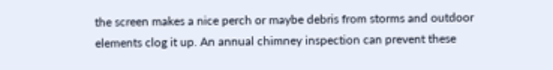the screen makes a nice perch or maybe debris from storms and outdoor elements clog it up. An annual chimney inspection can prevent these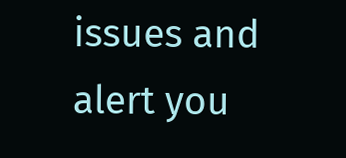issues and alert you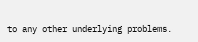to any other underlying problems.